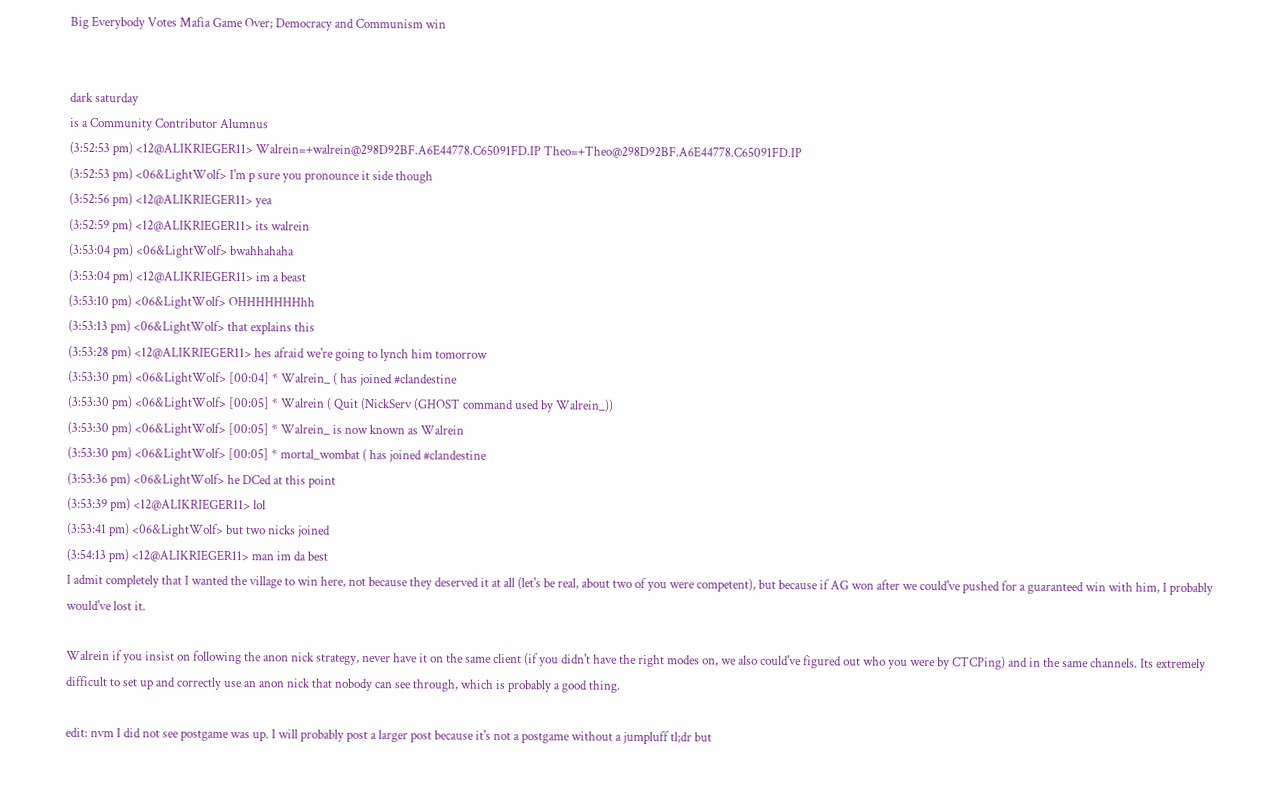Big Everybody Votes Mafia Game Over; Democracy and Communism win


dark saturday
is a Community Contributor Alumnus
(3:52:53 pm) <12@ALIKRIEGER11> Walrein=+walrein@298D92BF.A6E44778.C65091FD.IP Theo=+Theo@298D92BF.A6E44778.C65091FD.IP
(3:52:53 pm) <06&LightWolf> I'm p sure you pronounce it side though
(3:52:56 pm) <12@ALIKRIEGER11> yea
(3:52:59 pm) <12@ALIKRIEGER11> its walrein
(3:53:04 pm) <06&LightWolf> bwahhahaha
(3:53:04 pm) <12@ALIKRIEGER11> im a beast
(3:53:10 pm) <06&LightWolf> OHHHHHHHhh
(3:53:13 pm) <06&LightWolf> that explains this
(3:53:28 pm) <12@ALIKRIEGER11> hes afraid we're going to lynch him tomorrow
(3:53:30 pm) <06&LightWolf> [00:04] * Walrein_ ( has joined #clandestine
(3:53:30 pm) <06&LightWolf> [00:05] * Walrein ( Quit (NickServ (GHOST command used by Walrein_))
(3:53:30 pm) <06&LightWolf> [00:05] * Walrein_ is now known as Walrein
(3:53:30 pm) <06&LightWolf> [00:05] * mortal_wombat ( has joined #clandestine
(3:53:36 pm) <06&LightWolf> he DCed at this point
(3:53:39 pm) <12@ALIKRIEGER11> lol
(3:53:41 pm) <06&LightWolf> but two nicks joined
(3:54:13 pm) <12@ALIKRIEGER11> man im da best
I admit completely that I wanted the village to win here, not because they deserved it at all (let's be real, about two of you were competent), but because if AG won after we could've pushed for a guaranteed win with him, I probably would've lost it.

Walrein if you insist on following the anon nick strategy, never have it on the same client (if you didn't have the right modes on, we also could've figured out who you were by CTCPing) and in the same channels. Its extremely difficult to set up and correctly use an anon nick that nobody can see through, which is probably a good thing.

edit: nvm I did not see postgame was up. I will probably post a larger post because it's not a postgame without a jumpluff tl;dr but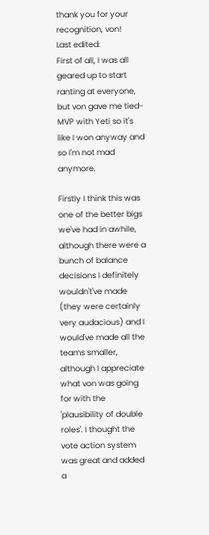thank you for your recognition, von!
Last edited:
First of all, I was all geared up to start ranting at everyone, but von gave me tied-MVP with Yeti so it's like I won anyway and so I'm not mad anymore.

Firstly I think this was one of the better bigs we've had in awhile, although there were a bunch of balance decisions I definitely wouldn't've made (they were certainly very audacious) and I would've made all the teams smaller, although I appreciate what von was going for with the 'plausibility of double roles'. I thought the vote action system was great and added a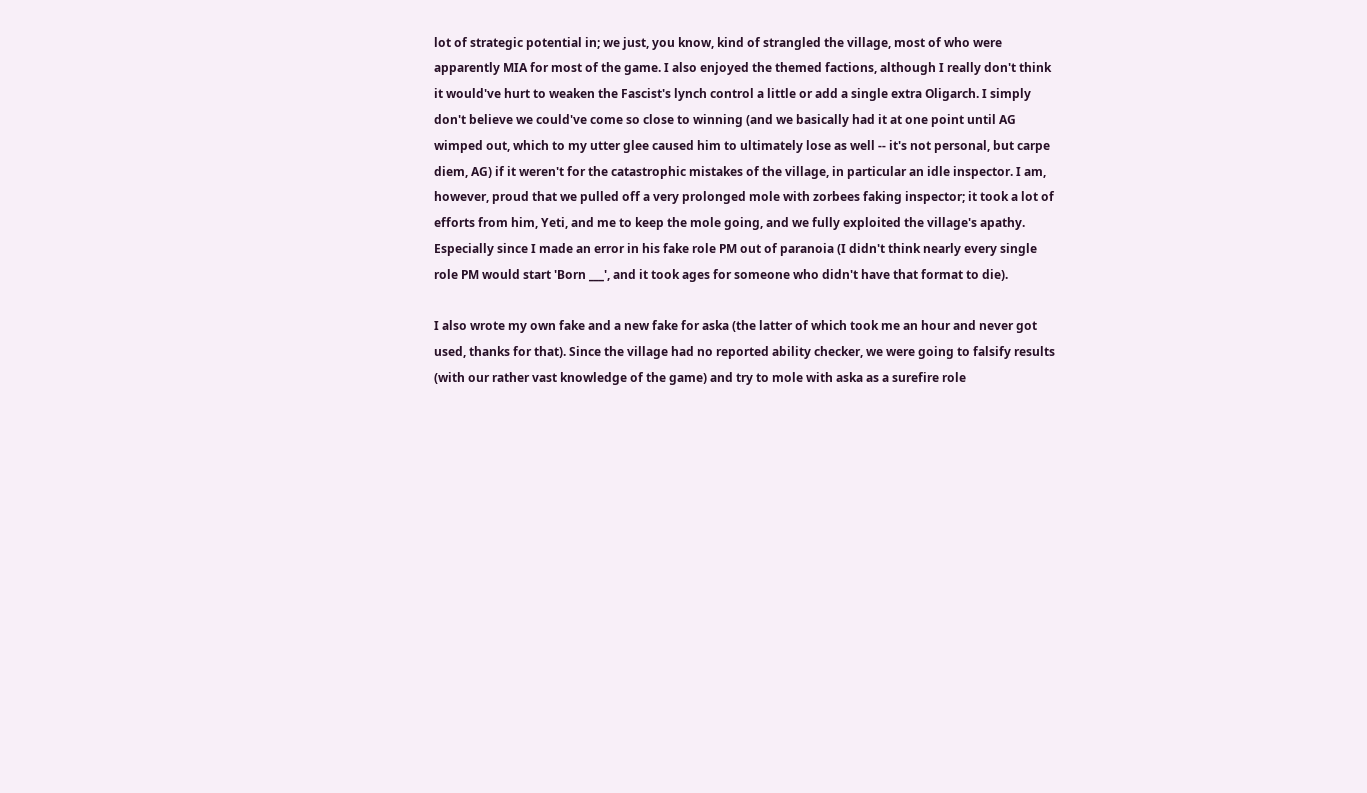lot of strategic potential in; we just, you know, kind of strangled the village, most of who were apparently MIA for most of the game. I also enjoyed the themed factions, although I really don't think it would've hurt to weaken the Fascist's lynch control a little or add a single extra Oligarch. I simply don't believe we could've come so close to winning (and we basically had it at one point until AG wimped out, which to my utter glee caused him to ultimately lose as well -- it's not personal, but carpe diem, AG) if it weren't for the catastrophic mistakes of the village, in particular an idle inspector. I am, however, proud that we pulled off a very prolonged mole with zorbees faking inspector; it took a lot of efforts from him, Yeti, and me to keep the mole going, and we fully exploited the village's apathy. Especially since I made an error in his fake role PM out of paranoia (I didn't think nearly every single role PM would start 'Born ___', and it took ages for someone who didn't have that format to die).

I also wrote my own fake and a new fake for aska (the latter of which took me an hour and never got used, thanks for that). Since the village had no reported ability checker, we were going to falsify results (with our rather vast knowledge of the game) and try to mole with aska as a surefire role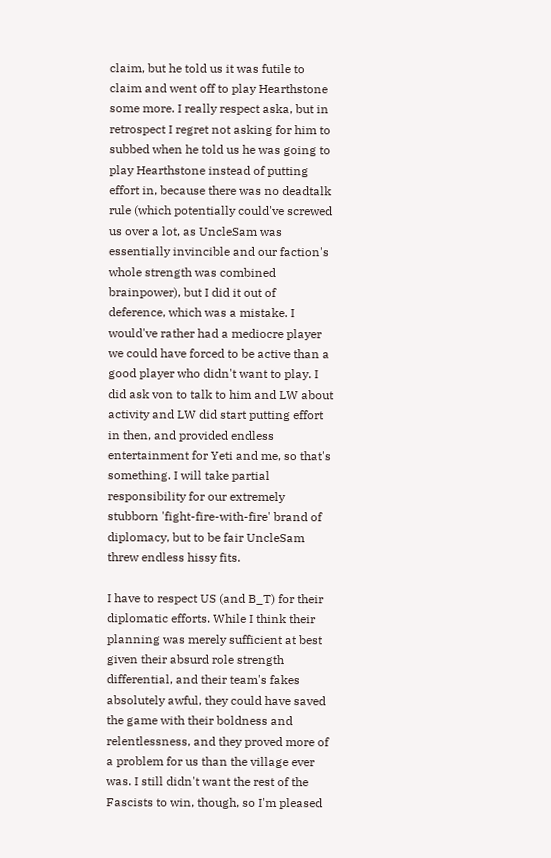claim, but he told us it was futile to claim and went off to play Hearthstone some more. I really respect aska, but in retrospect I regret not asking for him to subbed when he told us he was going to play Hearthstone instead of putting effort in, because there was no deadtalk rule (which potentially could've screwed us over a lot, as UncleSam was essentially invincible and our faction's whole strength was combined brainpower), but I did it out of deference, which was a mistake. I would've rather had a mediocre player we could have forced to be active than a good player who didn't want to play. I did ask von to talk to him and LW about activity and LW did start putting effort in then, and provided endless entertainment for Yeti and me, so that's something. I will take partial responsibility for our extremely stubborn 'fight-fire-with-fire' brand of diplomacy, but to be fair UncleSam threw endless hissy fits.

I have to respect US (and B_T) for their diplomatic efforts. While I think their planning was merely sufficient at best given their absurd role strength differential, and their team's fakes absolutely awful, they could have saved the game with their boldness and relentlessness, and they proved more of a problem for us than the village ever was. I still didn't want the rest of the Fascists to win, though, so I'm pleased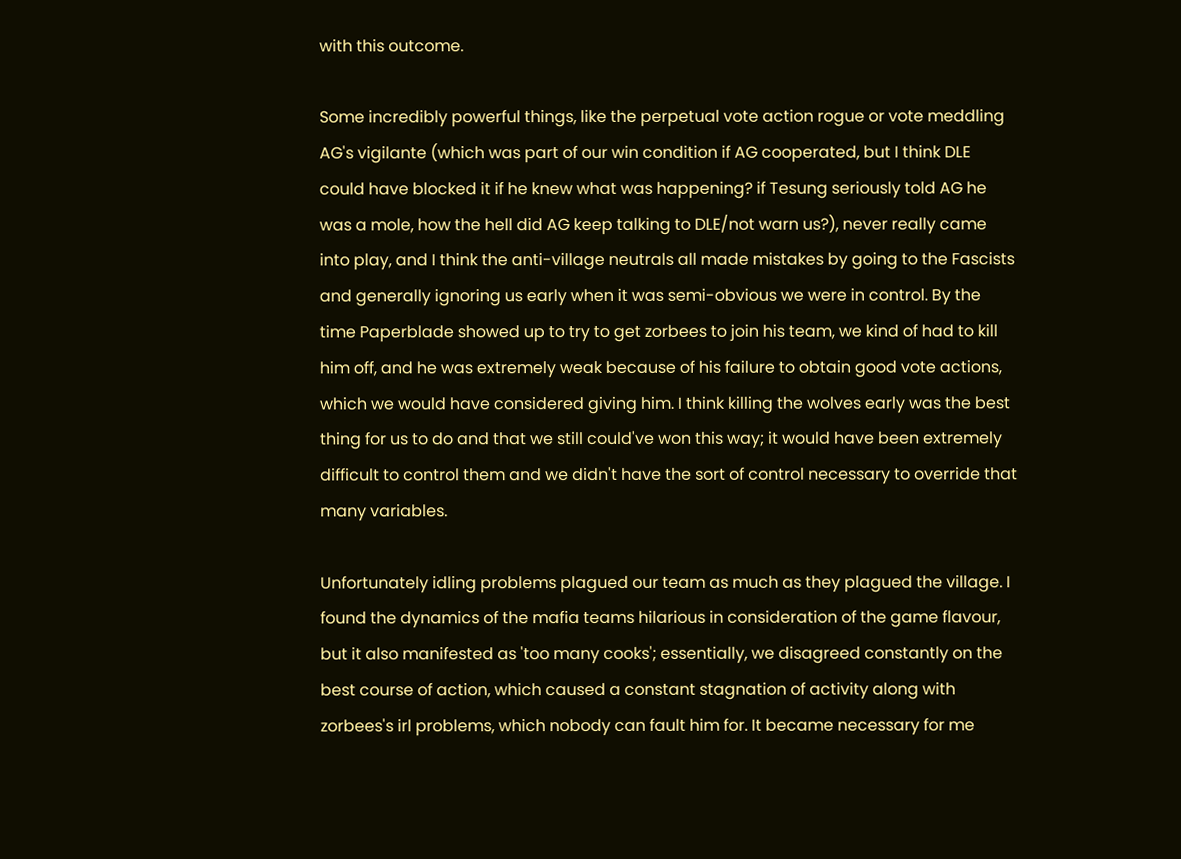with this outcome.

Some incredibly powerful things, like the perpetual vote action rogue or vote meddling AG's vigilante (which was part of our win condition if AG cooperated, but I think DLE could have blocked it if he knew what was happening? if Tesung seriously told AG he was a mole, how the hell did AG keep talking to DLE/not warn us?), never really came into play, and I think the anti-village neutrals all made mistakes by going to the Fascists and generally ignoring us early when it was semi-obvious we were in control. By the time Paperblade showed up to try to get zorbees to join his team, we kind of had to kill him off, and he was extremely weak because of his failure to obtain good vote actions, which we would have considered giving him. I think killing the wolves early was the best thing for us to do and that we still could've won this way; it would have been extremely difficult to control them and we didn't have the sort of control necessary to override that many variables.

Unfortunately idling problems plagued our team as much as they plagued the village. I found the dynamics of the mafia teams hilarious in consideration of the game flavour, but it also manifested as 'too many cooks'; essentially, we disagreed constantly on the best course of action, which caused a constant stagnation of activity along with zorbees's irl problems, which nobody can fault him for. It became necessary for me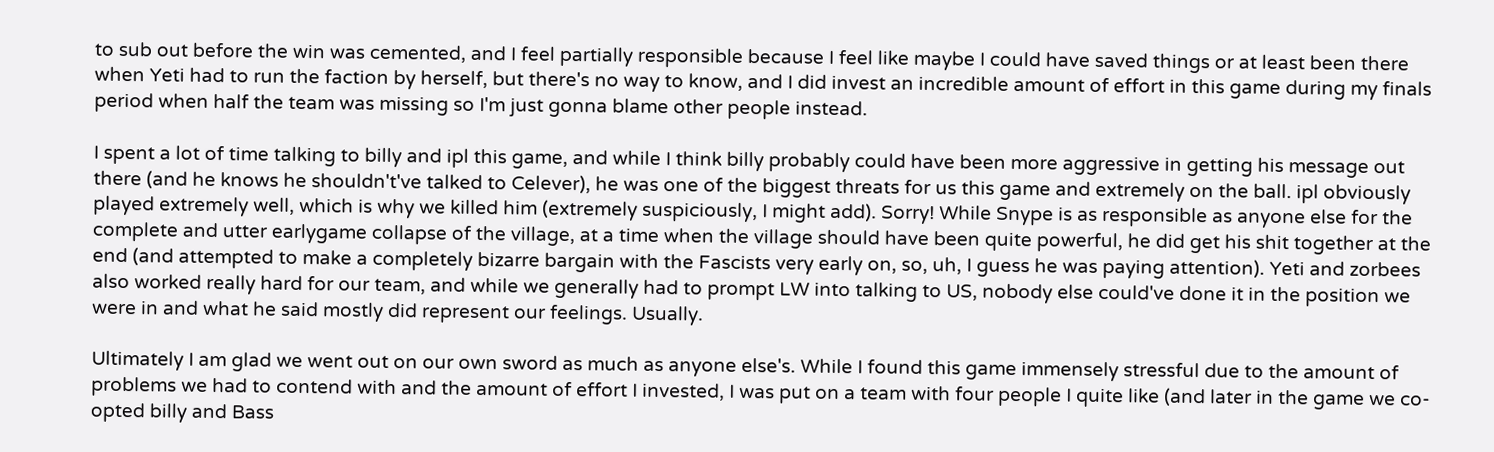to sub out before the win was cemented, and I feel partially responsible because I feel like maybe I could have saved things or at least been there when Yeti had to run the faction by herself, but there's no way to know, and I did invest an incredible amount of effort in this game during my finals period when half the team was missing so I'm just gonna blame other people instead.

I spent a lot of time talking to billy and ipl this game, and while I think billy probably could have been more aggressive in getting his message out there (and he knows he shouldn't've talked to Celever), he was one of the biggest threats for us this game and extremely on the ball. ipl obviously played extremely well, which is why we killed him (extremely suspiciously, I might add). Sorry! While Snype is as responsible as anyone else for the complete and utter earlygame collapse of the village, at a time when the village should have been quite powerful, he did get his shit together at the end (and attempted to make a completely bizarre bargain with the Fascists very early on, so, uh, I guess he was paying attention). Yeti and zorbees also worked really hard for our team, and while we generally had to prompt LW into talking to US, nobody else could've done it in the position we were in and what he said mostly did represent our feelings. Usually.

Ultimately I am glad we went out on our own sword as much as anyone else's. While I found this game immensely stressful due to the amount of problems we had to contend with and the amount of effort I invested, I was put on a team with four people I quite like (and later in the game we co-opted billy and Bass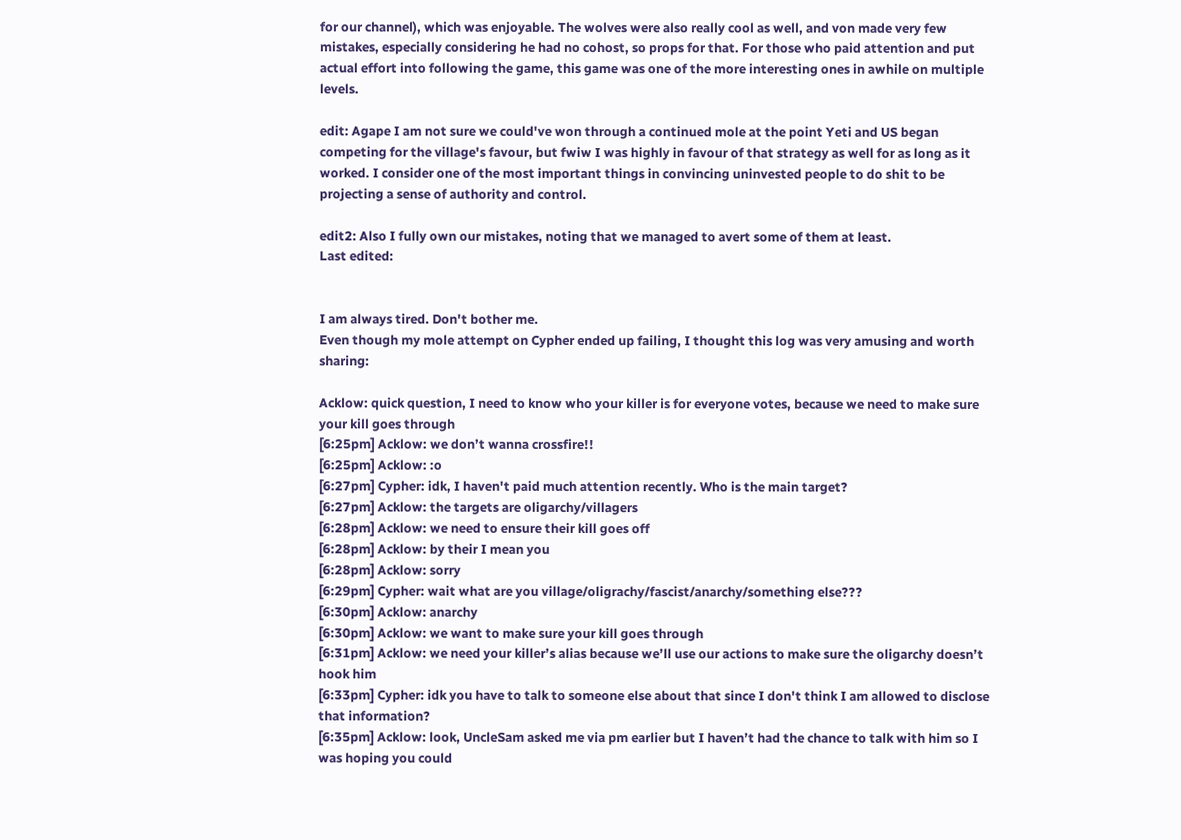for our channel), which was enjoyable. The wolves were also really cool as well, and von made very few mistakes, especially considering he had no cohost, so props for that. For those who paid attention and put actual effort into following the game, this game was one of the more interesting ones in awhile on multiple levels.

edit: Agape I am not sure we could've won through a continued mole at the point Yeti and US began competing for the village's favour, but fwiw I was highly in favour of that strategy as well for as long as it worked. I consider one of the most important things in convincing uninvested people to do shit to be projecting a sense of authority and control.

edit2: Also I fully own our mistakes, noting that we managed to avert some of them at least.
Last edited:


I am always tired. Don't bother me.
Even though my mole attempt on Cypher ended up failing, I thought this log was very amusing and worth sharing:

Acklow: quick question, I need to know who your killer is for everyone votes, because we need to make sure your kill goes through
[6:25pm] Acklow: we don’t wanna crossfire!!
[6:25pm] Acklow: :o
[6:27pm] Cypher: idk, I haven't paid much attention recently. Who is the main target?
[6:27pm] Acklow: the targets are oligarchy/villagers
[6:28pm] Acklow: we need to ensure their kill goes off
[6:28pm] Acklow: by their I mean you
[6:28pm] Acklow: sorry
[6:29pm] Cypher: wait what are you village/oligrachy/fascist/anarchy/something else???
[6:30pm] Acklow: anarchy
[6:30pm] Acklow: we want to make sure your kill goes through
[6:31pm] Acklow: we need your killer’s alias because we’ll use our actions to make sure the oligarchy doesn’t hook him
[6:33pm] Cypher: idk you have to talk to someone else about that since I don't think I am allowed to disclose that information?
[6:35pm] Acklow: look, UncleSam asked me via pm earlier but I haven’t had the chance to talk with him so I was hoping you could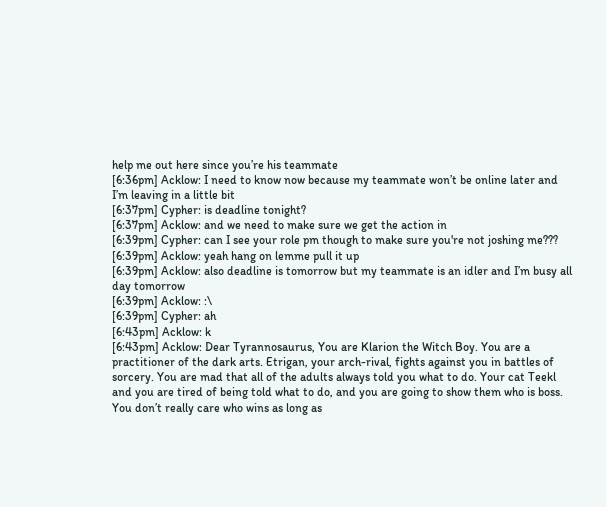help me out here since you’re his teammate
[6:36pm] Acklow: I need to know now because my teammate won’t be online later and I’m leaving in a little bit
[6:37pm] Cypher: is deadline tonight?
[6:37pm] Acklow: and we need to make sure we get the action in
[6:39pm] Cypher: can I see your role pm though to make sure you're not joshing me???
[6:39pm] Acklow: yeah hang on lemme pull it up
[6:39pm] Acklow: also deadline is tomorrow but my teammate is an idler and I’m busy all day tomorrow
[6:39pm] Acklow: :\
[6:39pm] Cypher: ah
[6:43pm] Acklow: k
[6:43pm] Acklow: Dear Tyrannosaurus, You are Klarion the Witch Boy. You are a practitioner of the dark arts. Etrigan, your arch-rival, fights against you in battles of sorcery. You are mad that all of the adults always told you what to do. Your cat Teekl and you are tired of being told what to do, and you are going to show them who is boss. You don’t really care who wins as long as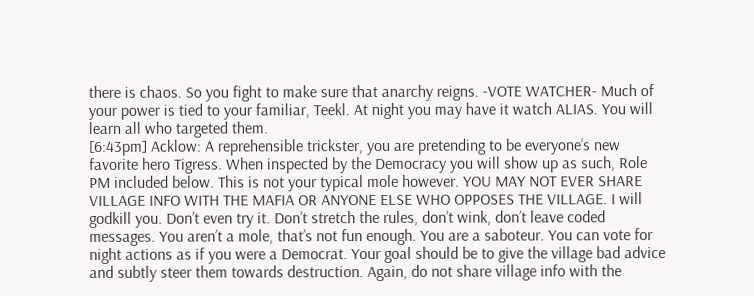there is chaos. So you fight to make sure that anarchy reigns. -VOTE WATCHER- Much of your power is tied to your familiar, Teekl. At night you may have it watch ALIAS. You will learn all who targeted them.
[6:43pm] Acklow: A reprehensible trickster, you are pretending to be everyone’s new favorite hero Tigress. When inspected by the Democracy you will show up as such, Role PM included below. This is not your typical mole however. YOU MAY NOT EVER SHARE VILLAGE INFO WITH THE MAFIA OR ANYONE ELSE WHO OPPOSES THE VILLAGE. I will godkill you. Don’t even try it. Don’t stretch the rules, don’t wink, don’t leave coded messages. You aren’t a mole, that’s not fun enough. You are a saboteur. You can vote for night actions as if you were a Democrat. Your goal should be to give the village bad advice and subtly steer them towards destruction. Again, do not share village info with the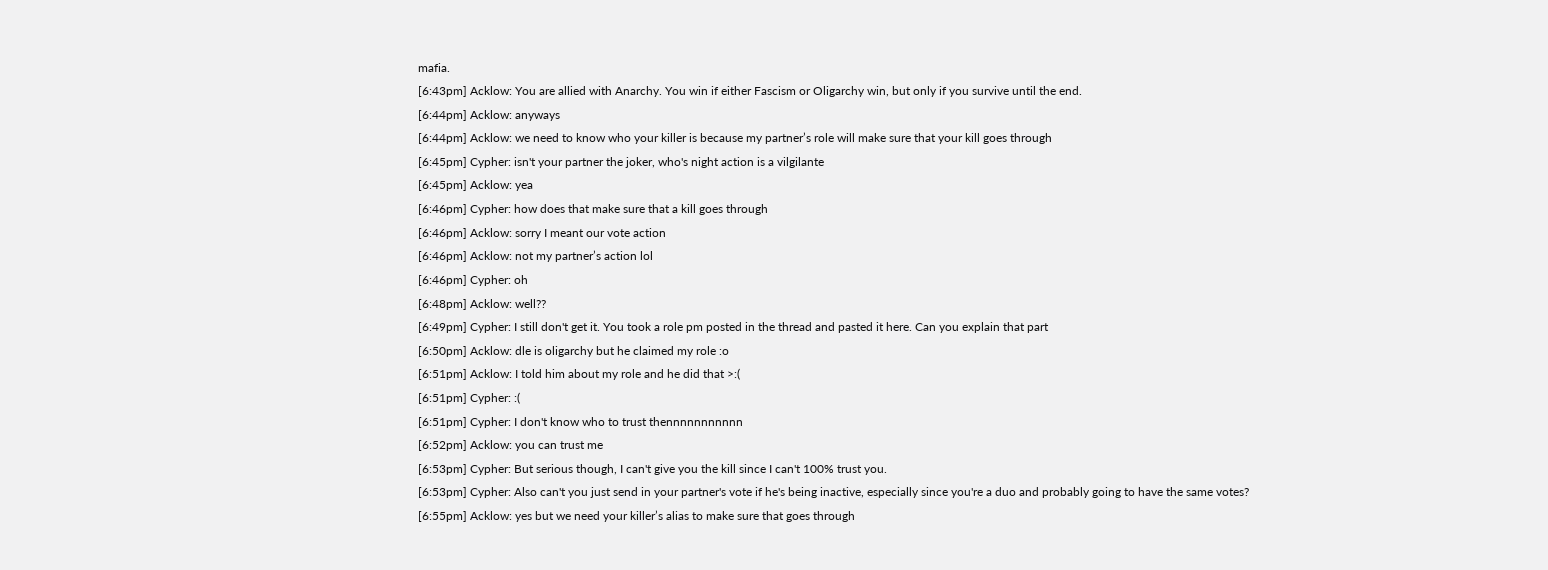mafia.
[6:43pm] Acklow: You are allied with Anarchy. You win if either Fascism or Oligarchy win, but only if you survive until the end.
[6:44pm] Acklow: anyways
[6:44pm] Acklow: we need to know who your killer is because my partner’s role will make sure that your kill goes through
[6:45pm] Cypher: isn't your partner the joker, who's night action is a vilgilante
[6:45pm] Acklow: yea
[6:46pm] Cypher: how does that make sure that a kill goes through
[6:46pm] Acklow: sorry I meant our vote action
[6:46pm] Acklow: not my partner’s action lol
[6:46pm] Cypher: oh
[6:48pm] Acklow: well??
[6:49pm] Cypher: I still don't get it. You took a role pm posted in the thread and pasted it here. Can you explain that part
[6:50pm] Acklow: dle is oligarchy but he claimed my role :o
[6:51pm] Acklow: I told him about my role and he did that >:(
[6:51pm] Cypher: :(
[6:51pm] Cypher: I don't know who to trust thennnnnnnnnnn
[6:52pm] Acklow: you can trust me
[6:53pm] Cypher: But serious though, I can't give you the kill since I can't 100% trust you.
[6:53pm] Cypher: Also can't you just send in your partner's vote if he's being inactive, especially since you're a duo and probably going to have the same votes?
[6:55pm] Acklow: yes but we need your killer’s alias to make sure that goes through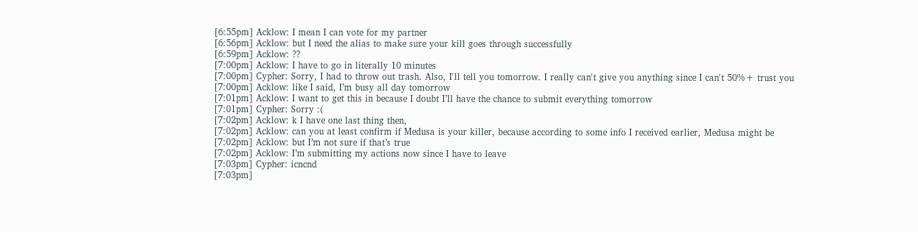[6:55pm] Acklow: I mean I can vote for my partner
[6:56pm] Acklow: but I need the alias to make sure your kill goes through successfully
[6:59pm] Acklow: ??
[7:00pm] Acklow: I have to go in literally 10 minutes
[7:00pm] Cypher: Sorry, I had to throw out trash. Also, I'll tell you tomorrow. I really can't give you anything since I can't 50%+ trust you
[7:00pm] Acklow: like I said, I’m busy all day tomorrow
[7:01pm] Acklow: I want to get this in because I doubt I’ll have the chance to submit everything tomorrow
[7:01pm] Cypher: Sorry :(
[7:02pm] Acklow: k I have one last thing then,
[7:02pm] Acklow: can you at least confirm if Medusa is your killer, because according to some info I received earlier, Medusa might be
[7:02pm] Acklow: but I’m not sure if that’s true
[7:02pm] Acklow: I’m submitting my actions now since I have to leave
[7:03pm] Cypher: icncnd
[7:03pm]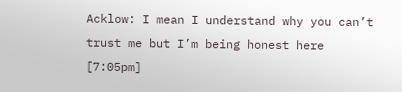Acklow: I mean I understand why you can’t trust me but I’m being honest here
[7:05pm]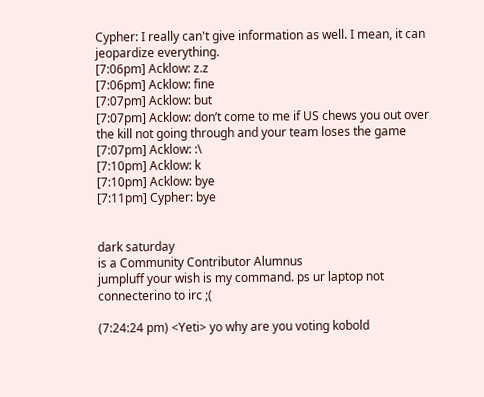Cypher: I really can't give information as well. I mean, it can jeopardize everything.
[7:06pm] Acklow: z.z
[7:06pm] Acklow: fine
[7:07pm] Acklow: but
[7:07pm] Acklow: don’t come to me if US chews you out over the kill not going through and your team loses the game
[7:07pm] Acklow: :\
[7:10pm] Acklow: k
[7:10pm] Acklow: bye
[7:11pm] Cypher: bye


dark saturday
is a Community Contributor Alumnus
jumpluff your wish is my command. ps ur laptop not connecterino to irc ;(

(7:24:24 pm) <Yeti> yo why are you voting kobold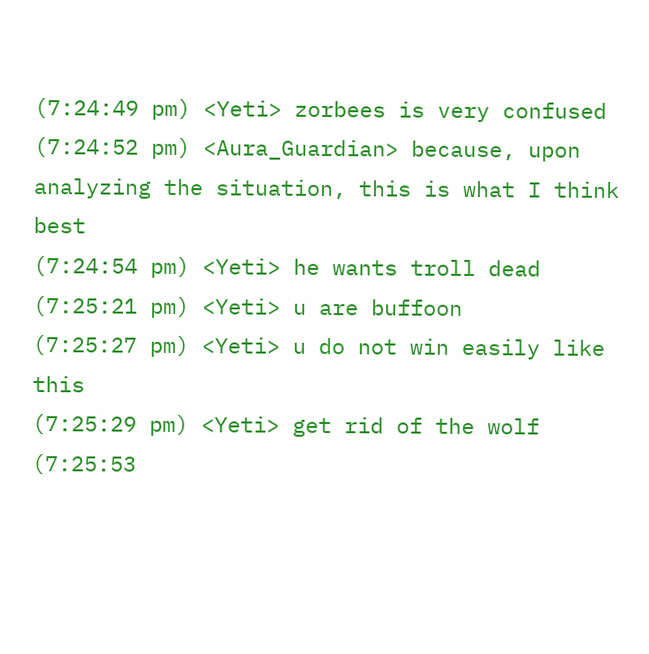(7:24:49 pm) <Yeti> zorbees is very confused
(7:24:52 pm) <Aura_Guardian> because, upon analyzing the situation, this is what I think best
(7:24:54 pm) <Yeti> he wants troll dead
(7:25:21 pm) <Yeti> u are buffoon
(7:25:27 pm) <Yeti> u do not win easily like this
(7:25:29 pm) <Yeti> get rid of the wolf
(7:25:53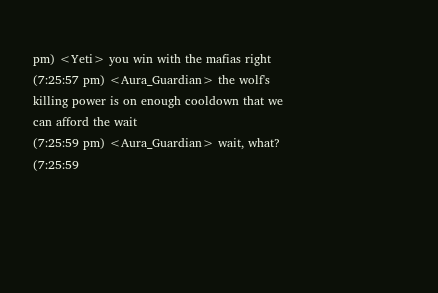pm) <Yeti> you win with the mafias right
(7:25:57 pm) <Aura_Guardian> the wolf's killing power is on enough cooldown that we can afford the wait
(7:25:59 pm) <Aura_Guardian> wait, what?
(7:25:59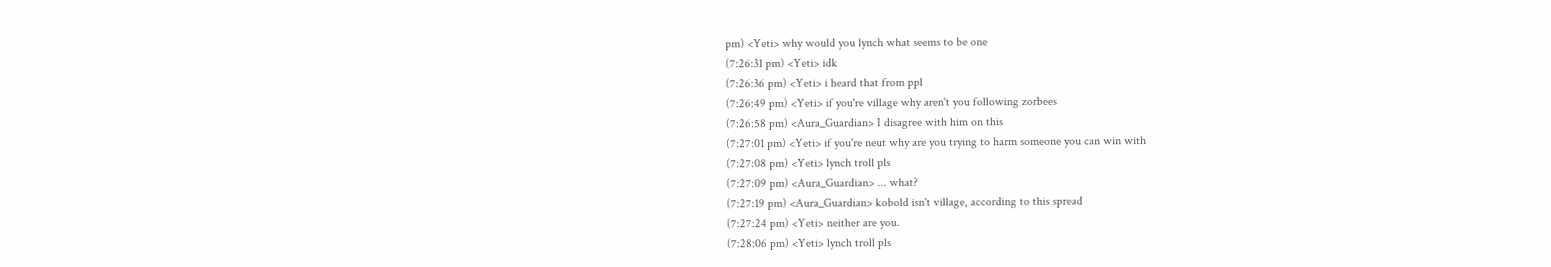pm) <Yeti> why would you lynch what seems to be one
(7:26:31 pm) <Yeti> idk
(7:26:36 pm) <Yeti> i heard that from ppl
(7:26:49 pm) <Yeti> if you're village why aren't you following zorbees
(7:26:58 pm) <Aura_Guardian> I disagree with him on this
(7:27:01 pm) <Yeti> if you're neut why are you trying to harm someone you can win with
(7:27:08 pm) <Yeti> lynch troll pls
(7:27:09 pm) <Aura_Guardian> ... what?
(7:27:19 pm) <Aura_Guardian> kobold isn't village, according to this spread
(7:27:24 pm) <Yeti> neither are you.
(7:28:06 pm) <Yeti> lynch troll pls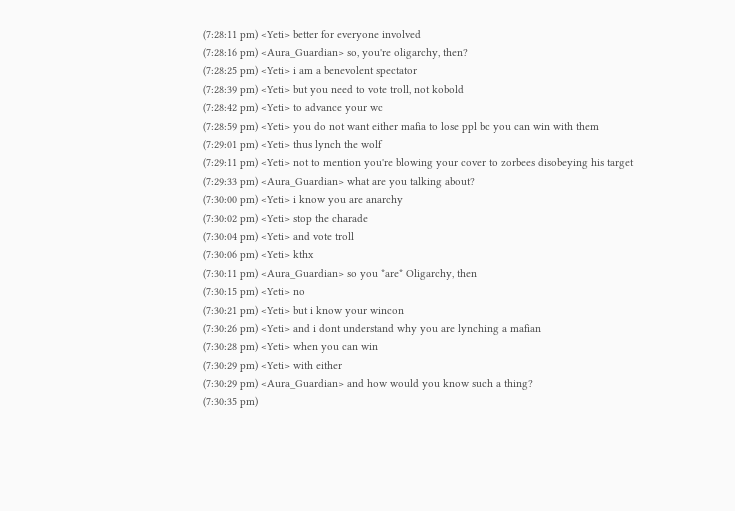(7:28:11 pm) <Yeti> better for everyone involved
(7:28:16 pm) <Aura_Guardian> so, you're oligarchy, then?
(7:28:25 pm) <Yeti> i am a benevolent spectator
(7:28:39 pm) <Yeti> but you need to vote troll, not kobold
(7:28:42 pm) <Yeti> to advance your wc
(7:28:59 pm) <Yeti> you do not want either mafia to lose ppl bc you can win with them
(7:29:01 pm) <Yeti> thus lynch the wolf
(7:29:11 pm) <Yeti> not to mention you're blowing your cover to zorbees disobeying his target
(7:29:33 pm) <Aura_Guardian> what are you talking about?
(7:30:00 pm) <Yeti> i know you are anarchy
(7:30:02 pm) <Yeti> stop the charade
(7:30:04 pm) <Yeti> and vote troll
(7:30:06 pm) <Yeti> kthx
(7:30:11 pm) <Aura_Guardian> so you *are* Oligarchy, then
(7:30:15 pm) <Yeti> no
(7:30:21 pm) <Yeti> but i know your wincon
(7:30:26 pm) <Yeti> and i dont understand why you are lynching a mafian
(7:30:28 pm) <Yeti> when you can win
(7:30:29 pm) <Yeti> with either
(7:30:29 pm) <Aura_Guardian> and how would you know such a thing?
(7:30:35 pm)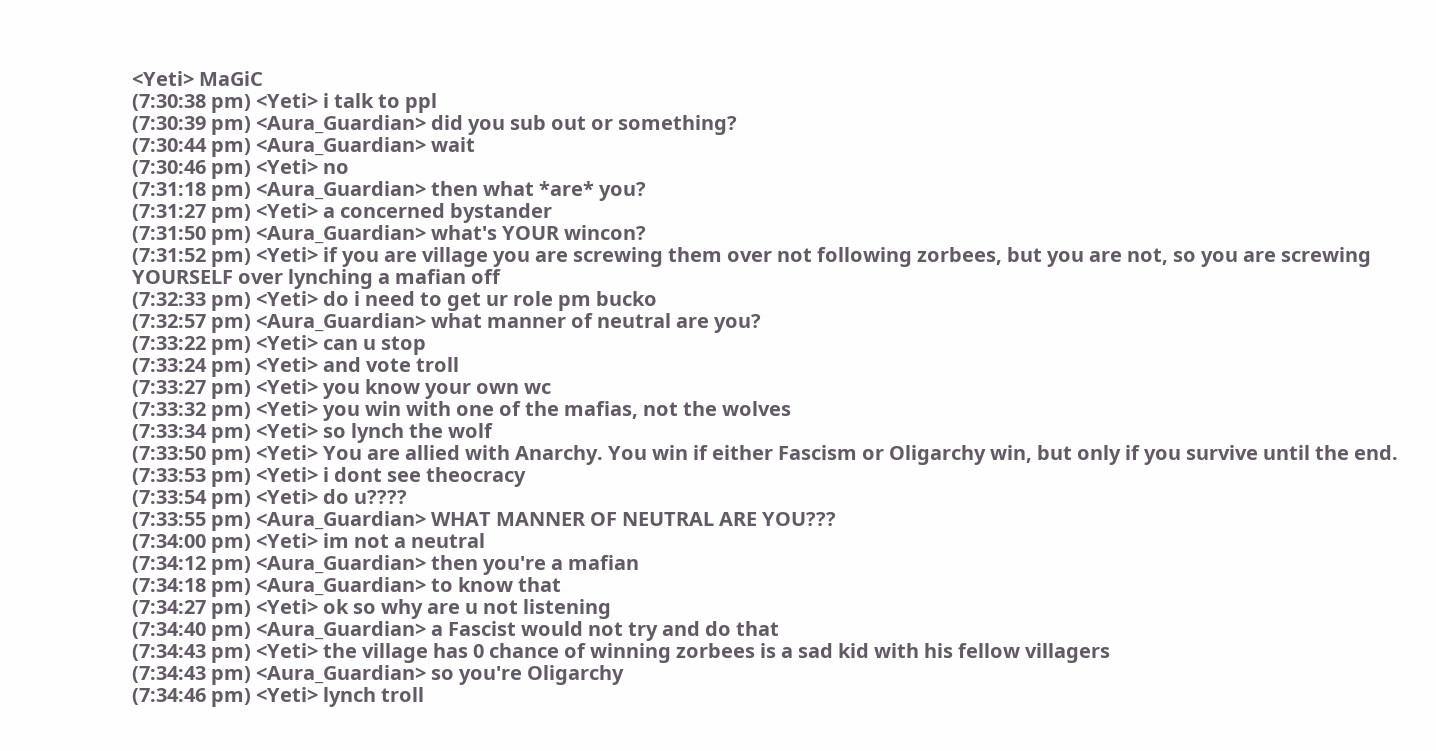<Yeti> MaGiC
(7:30:38 pm) <Yeti> i talk to ppl
(7:30:39 pm) <Aura_Guardian> did you sub out or something?
(7:30:44 pm) <Aura_Guardian> wait
(7:30:46 pm) <Yeti> no
(7:31:18 pm) <Aura_Guardian> then what *are* you?
(7:31:27 pm) <Yeti> a concerned bystander
(7:31:50 pm) <Aura_Guardian> what's YOUR wincon?
(7:31:52 pm) <Yeti> if you are village you are screwing them over not following zorbees, but you are not, so you are screwing YOURSELF over lynching a mafian off
(7:32:33 pm) <Yeti> do i need to get ur role pm bucko
(7:32:57 pm) <Aura_Guardian> what manner of neutral are you?
(7:33:22 pm) <Yeti> can u stop
(7:33:24 pm) <Yeti> and vote troll
(7:33:27 pm) <Yeti> you know your own wc
(7:33:32 pm) <Yeti> you win with one of the mafias, not the wolves
(7:33:34 pm) <Yeti> so lynch the wolf
(7:33:50 pm) <Yeti> You are allied with Anarchy. You win if either Fascism or Oligarchy win, but only if you survive until the end.
(7:33:53 pm) <Yeti> i dont see theocracy
(7:33:54 pm) <Yeti> do u????
(7:33:55 pm) <Aura_Guardian> WHAT MANNER OF NEUTRAL ARE YOU???
(7:34:00 pm) <Yeti> im not a neutral
(7:34:12 pm) <Aura_Guardian> then you're a mafian
(7:34:18 pm) <Aura_Guardian> to know that
(7:34:27 pm) <Yeti> ok so why are u not listening
(7:34:40 pm) <Aura_Guardian> a Fascist would not try and do that
(7:34:43 pm) <Yeti> the village has 0 chance of winning zorbees is a sad kid with his fellow villagers
(7:34:43 pm) <Aura_Guardian> so you're Oligarchy
(7:34:46 pm) <Yeti> lynch troll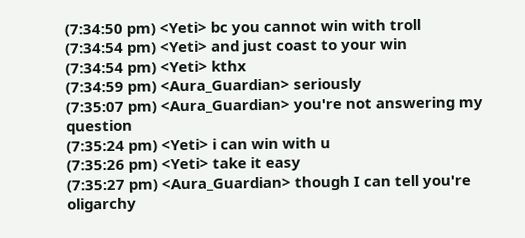(7:34:50 pm) <Yeti> bc you cannot win with troll
(7:34:54 pm) <Yeti> and just coast to your win
(7:34:54 pm) <Yeti> kthx
(7:34:59 pm) <Aura_Guardian> seriously
(7:35:07 pm) <Aura_Guardian> you're not answering my question
(7:35:24 pm) <Yeti> i can win with u
(7:35:26 pm) <Yeti> take it easy
(7:35:27 pm) <Aura_Guardian> though I can tell you're oligarchy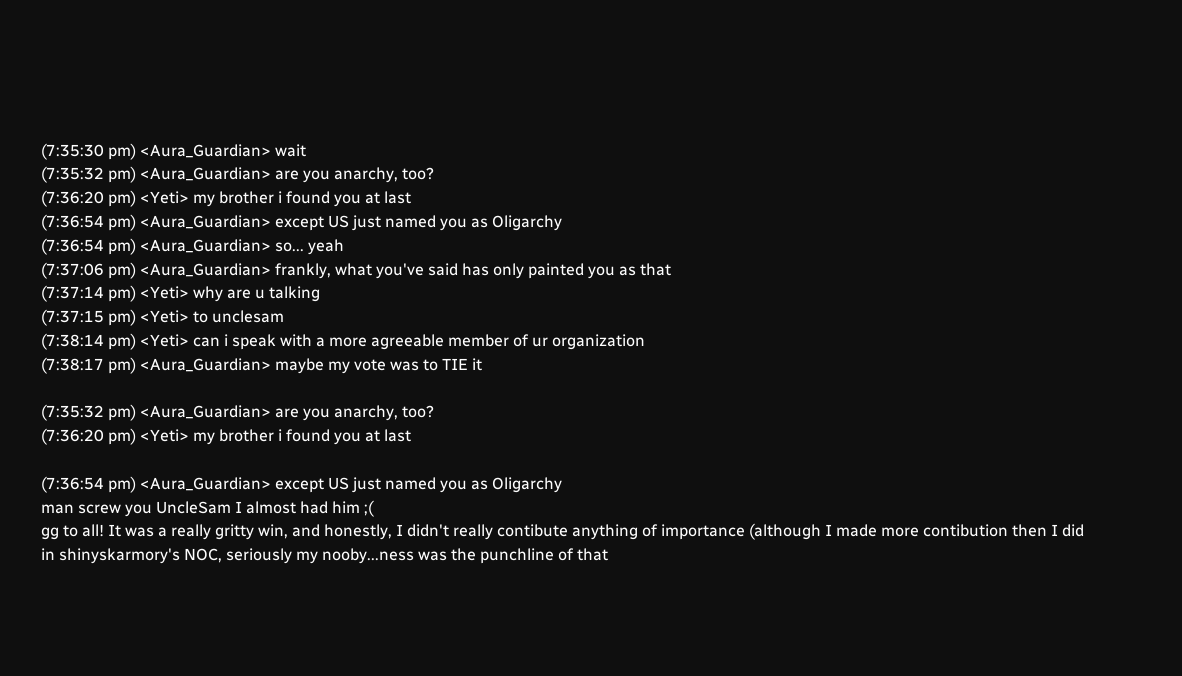(7:35:30 pm) <Aura_Guardian> wait
(7:35:32 pm) <Aura_Guardian> are you anarchy, too?
(7:36:20 pm) <Yeti> my brother i found you at last
(7:36:54 pm) <Aura_Guardian> except US just named you as Oligarchy
(7:36:54 pm) <Aura_Guardian> so... yeah
(7:37:06 pm) <Aura_Guardian> frankly, what you've said has only painted you as that
(7:37:14 pm) <Yeti> why are u talking
(7:37:15 pm) <Yeti> to unclesam
(7:38:14 pm) <Yeti> can i speak with a more agreeable member of ur organization
(7:38:17 pm) <Aura_Guardian> maybe my vote was to TIE it

(7:35:32 pm) <Aura_Guardian> are you anarchy, too?
(7:36:20 pm) <Yeti> my brother i found you at last

(7:36:54 pm) <Aura_Guardian> except US just named you as Oligarchy
man screw you UncleSam I almost had him ;(
gg to all! It was a really gritty win, and honestly, I didn't really contibute anything of importance (although I made more contibution then I did in shinyskarmory's NOC, seriously my nooby...ness was the punchline of that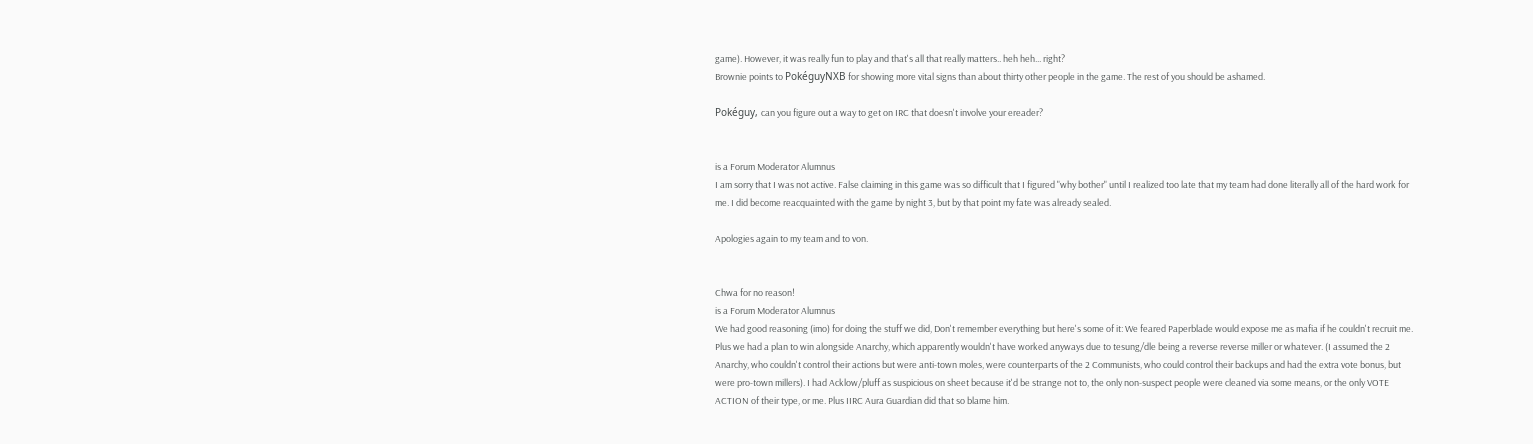game). However, it was really fun to play and that's all that really matters.. heh heh... right?
Brownie points to PokéguyNXB for showing more vital signs than about thirty other people in the game. The rest of you should be ashamed.

Pokéguy, can you figure out a way to get on IRC that doesn't involve your ereader?


is a Forum Moderator Alumnus
I am sorry that I was not active. False claiming in this game was so difficult that I figured "why bother" until I realized too late that my team had done literally all of the hard work for me. I did become reacquainted with the game by night 3, but by that point my fate was already sealed.

Apologies again to my team and to von.


Chwa for no reason!
is a Forum Moderator Alumnus
We had good reasoning (imo) for doing the stuff we did, Don't remember everything but here's some of it: We feared Paperblade would expose me as mafia if he couldn't recruit me. Plus we had a plan to win alongside Anarchy, which apparently wouldn't have worked anyways due to tesung/dle being a reverse reverse miller or whatever. (I assumed the 2 Anarchy, who couldn't control their actions but were anti-town moles, were counterparts of the 2 Communists, who could control their backups and had the extra vote bonus, but were pro-town millers). I had Acklow/pluff as suspicious on sheet because it'd be strange not to, the only non-suspect people were cleaned via some means, or the only VOTE ACTION of their type, or me. Plus IIRC Aura Guardian did that so blame him.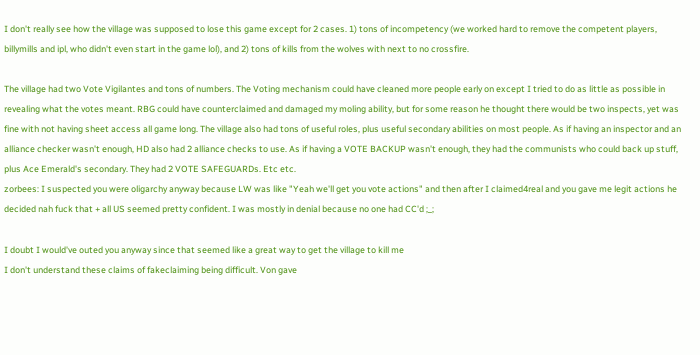I don't really see how the village was supposed to lose this game except for 2 cases. 1) tons of incompetency (we worked hard to remove the competent players, billymills and ipl, who didn't even start in the game lol), and 2) tons of kills from the wolves with next to no crossfire.

The village had two Vote Vigilantes and tons of numbers. The Voting mechanism could have cleaned more people early on except I tried to do as little as possible in revealing what the votes meant. RBG could have counterclaimed and damaged my moling ability, but for some reason he thought there would be two inspects, yet was fine with not having sheet access all game long. The village also had tons of useful roles, plus useful secondary abilities on most people. As if having an inspector and an alliance checker wasn't enough, HD also had 2 alliance checks to use. As if having a VOTE BACKUP wasn't enough, they had the communists who could back up stuff, plus Ace Emerald's secondary. They had 2 VOTE SAFEGUARDs. Etc etc.
zorbees: I suspected you were oligarchy anyway because LW was like "Yeah we'll get you vote actions" and then after I claimed4real and you gave me legit actions he decided nah fuck that + all US seemed pretty confident. I was mostly in denial because no one had CC'd ;_;

I doubt I would've outed you anyway since that seemed like a great way to get the village to kill me
I don't understand these claims of fakeclaiming being difficult. Von gave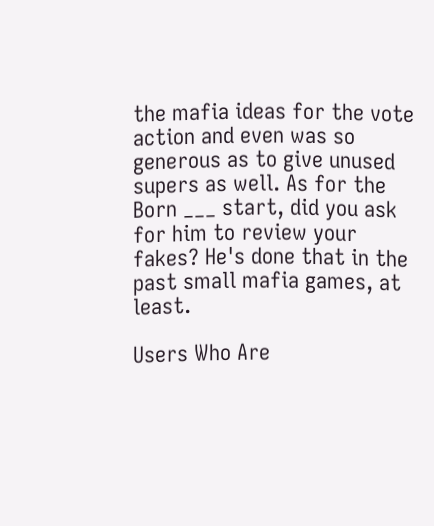the mafia ideas for the vote action and even was so generous as to give unused supers as well. As for the Born ___ start, did you ask for him to review your fakes? He's done that in the past small mafia games, at least.

Users Who Are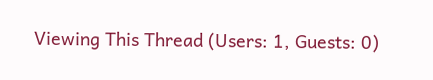Viewing This Thread (Users: 1, Guests: 0)